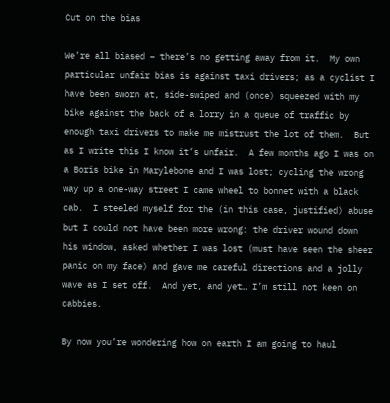Cut on the bias

We’re all biased – there’s no getting away from it.  My own particular unfair bias is against taxi drivers; as a cyclist I have been sworn at, side-swiped and (once) squeezed with my bike against the back of a lorry in a queue of traffic by enough taxi drivers to make me mistrust the lot of them.  But as I write this I know it’s unfair.  A few months ago I was on a Boris bike in Marylebone and I was lost; cycling the wrong way up a one-way street I came wheel to bonnet with a black cab.  I steeled myself for the (in this case, justified) abuse but I could not have been more wrong: the driver wound down his window, asked whether I was lost (must have seen the sheer panic on my face) and gave me careful directions and a jolly wave as I set off.  And yet, and yet… I’m still not keen on cabbies.

By now you’re wondering how on earth I am going to haul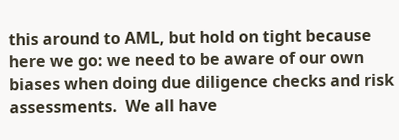this around to AML, but hold on tight because here we go: we need to be aware of our own biases when doing due diligence checks and risk assessments.  We all have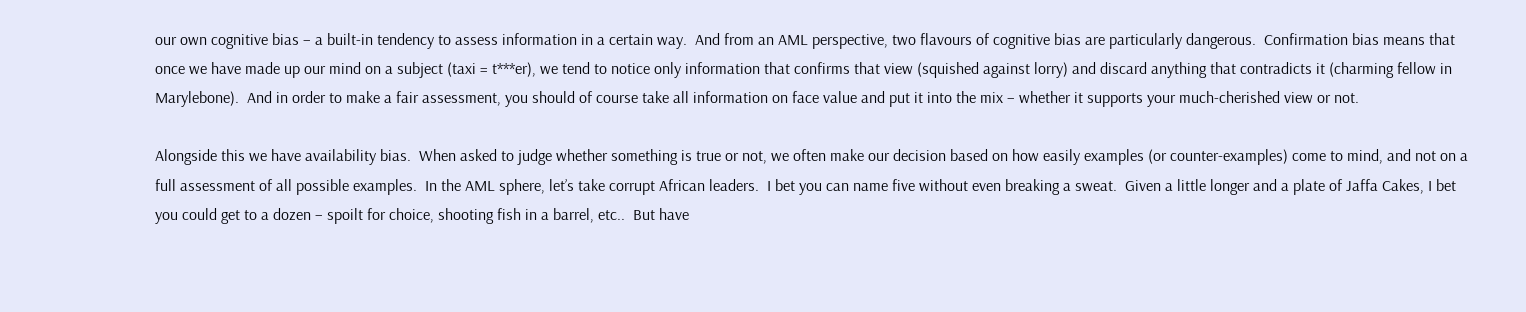our own cognitive bias – a built-in tendency to assess information in a certain way.  And from an AML perspective, two flavours of cognitive bias are particularly dangerous.  Confirmation bias means that once we have made up our mind on a subject (taxi = t***er), we tend to notice only information that confirms that view (squished against lorry) and discard anything that contradicts it (charming fellow in Marylebone).  And in order to make a fair assessment, you should of course take all information on face value and put it into the mix – whether it supports your much-cherished view or not.

Alongside this we have availability bias.  When asked to judge whether something is true or not, we often make our decision based on how easily examples (or counter-examples) come to mind, and not on a full assessment of all possible examples.  In the AML sphere, let’s take corrupt African leaders.  I bet you can name five without even breaking a sweat.  Given a little longer and a plate of Jaffa Cakes, I bet you could get to a dozen – spoilt for choice, shooting fish in a barrel, etc..  But have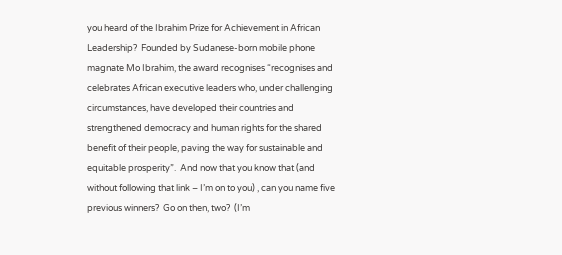you heard of the Ibrahim Prize for Achievement in African Leadership?  Founded by Sudanese-born mobile phone magnate Mo Ibrahim, the award recognises “recognises and celebrates African executive leaders who, under challenging circumstances, have developed their countries and strengthened democracy and human rights for the shared benefit of their people, paving the way for sustainable and equitable prosperity”.  And now that you know that (and without following that link – I’m on to you) , can you name five previous winners?  Go on then, two?  (I’m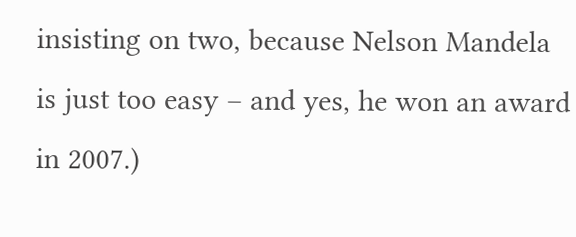insisting on two, because Nelson Mandela is just too easy – and yes, he won an award in 2007.)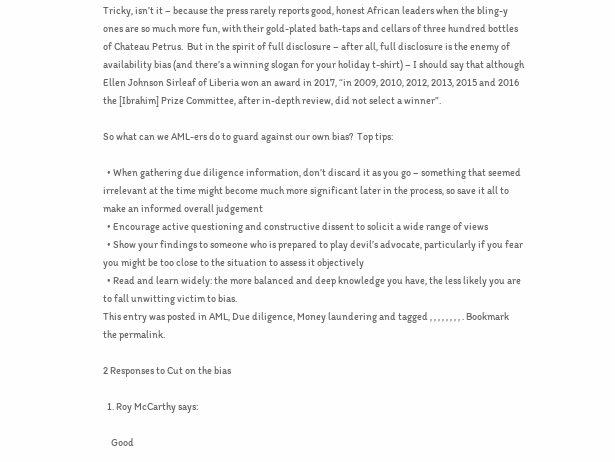Tricky, isn’t it – because the press rarely reports good, honest African leaders when the bling-y ones are so much more fun, with their gold-plated bath-taps and cellars of three hundred bottles of Chateau Petrus.  But in the spirit of full disclosure – after all, full disclosure is the enemy of availability bias (and there’s a winning slogan for your holiday t-shirt) – I should say that although Ellen Johnson Sirleaf of Liberia won an award in 2017, “in 2009, 2010, 2012, 2013, 2015 and 2016 the [Ibrahim] Prize Committee, after in-depth review, did not select a winner”.

So what can we AML-ers do to guard against our own bias?  Top tips:

  • When gathering due diligence information, don’t discard it as you go – something that seemed irrelevant at the time might become much more significant later in the process, so save it all to make an informed overall judgement
  • Encourage active questioning and constructive dissent to solicit a wide range of views
  • Show your findings to someone who is prepared to play devil’s advocate, particularly if you fear you might be too close to the situation to assess it objectively
  • Read and learn widely: the more balanced and deep knowledge you have, the less likely you are to fall unwitting victim to bias.
This entry was posted in AML, Due diligence, Money laundering and tagged , , , , , , , , . Bookmark the permalink.

2 Responses to Cut on the bias

  1. Roy McCarthy says:

    Good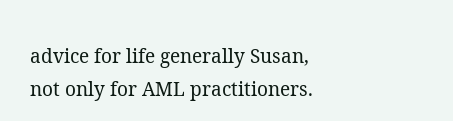advice for life generally Susan, not only for AML practitioners.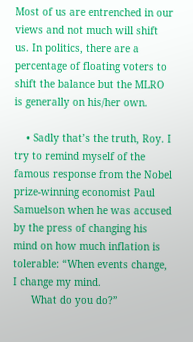Most of us are entrenched in our views and not much will shift us. In politics, there are a percentage of floating voters to shift the balance but the MLRO is generally on his/her own.

    • Sadly that’s the truth, Roy. I try to remind myself of the famous response from the Nobel prize-winning economist Paul Samuelson when he was accused by the press of changing his mind on how much inflation is tolerable: “When events change, I change my mind.
      What do you do?”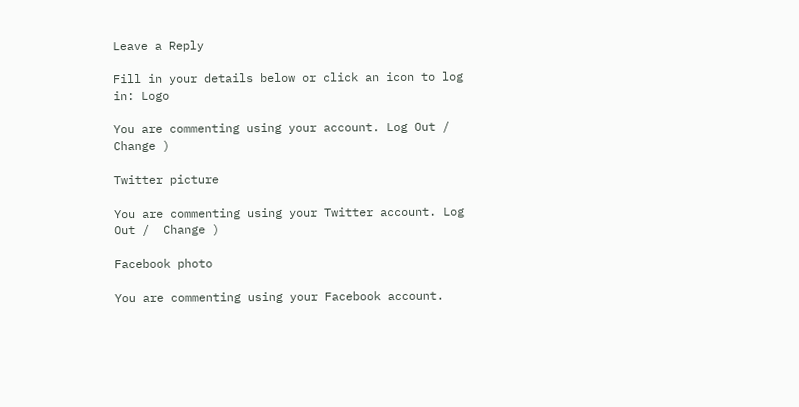Leave a Reply

Fill in your details below or click an icon to log in: Logo

You are commenting using your account. Log Out /  Change )

Twitter picture

You are commenting using your Twitter account. Log Out /  Change )

Facebook photo

You are commenting using your Facebook account.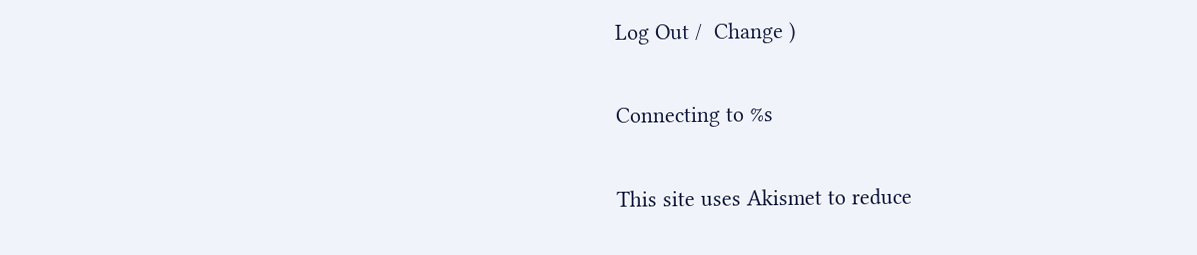Log Out /  Change )

Connecting to %s

This site uses Akismet to reduce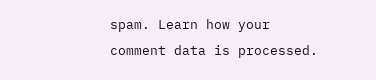spam. Learn how your comment data is processed.